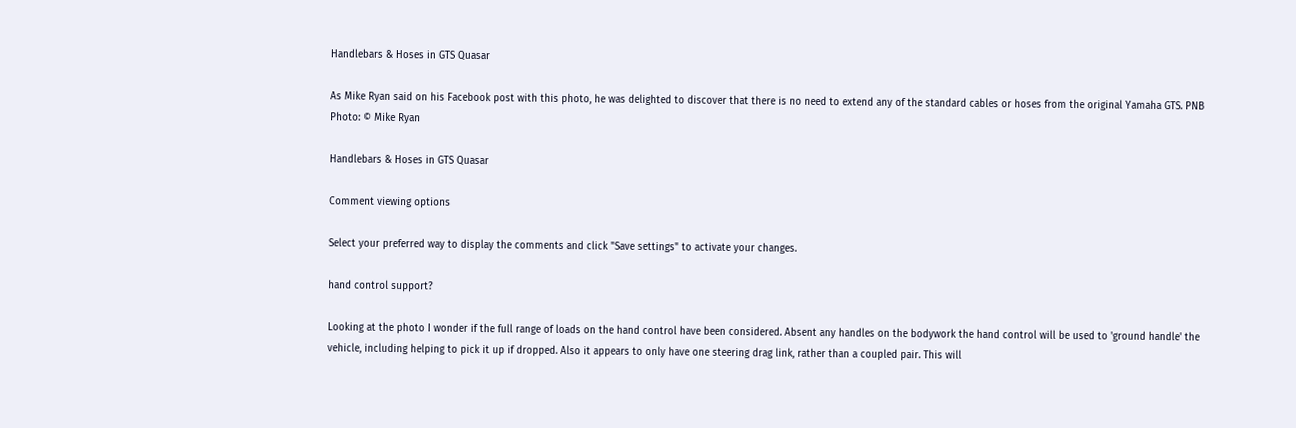Handlebars & Hoses in GTS Quasar

As Mike Ryan said on his Facebook post with this photo, he was delighted to discover that there is no need to extend any of the standard cables or hoses from the original Yamaha GTS. PNB
Photo: © Mike Ryan

Handlebars & Hoses in GTS Quasar

Comment viewing options

Select your preferred way to display the comments and click "Save settings" to activate your changes.

hand control support?

Looking at the photo I wonder if the full range of loads on the hand control have been considered. Absent any handles on the bodywork the hand control will be used to 'ground handle' the vehicle, including helping to pick it up if dropped. Also it appears to only have one steering drag link, rather than a coupled pair. This will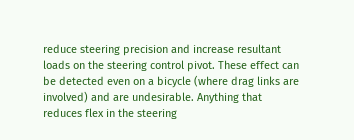reduce steering precision and increase resultant loads on the steering control pivot. These effect can be detected even on a bicycle (where drag links are involved) and are undesirable. Anything that reduces flex in the steering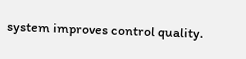system improves control quality.